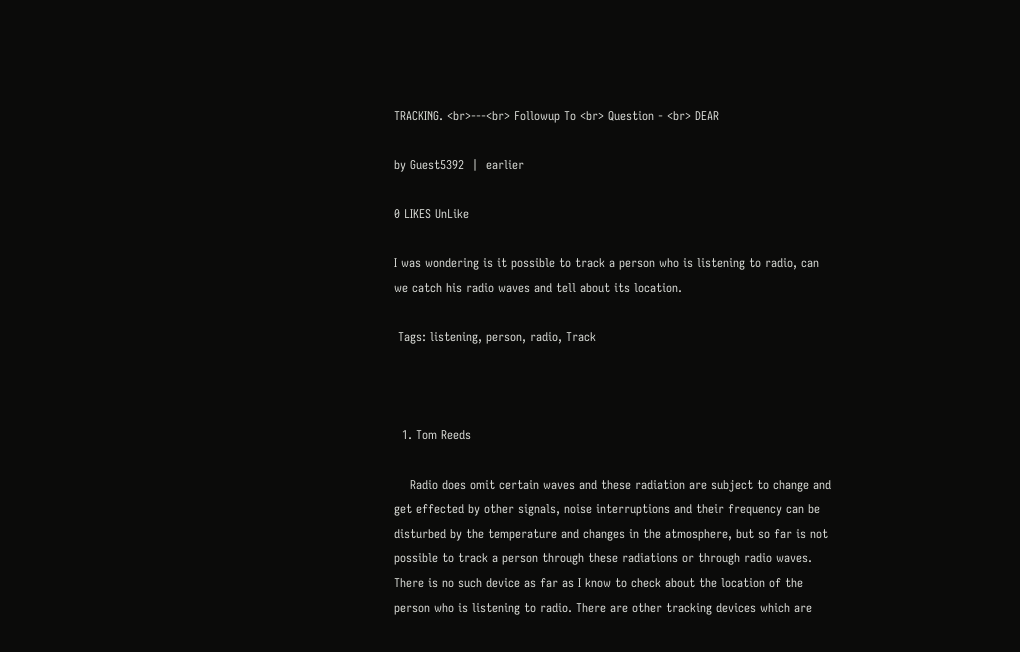TRACKING. <br>---<br> Followup To <br> Question - <br> DEAR

by Guest5392  |  earlier

0 LIKES UnLike

I was wondering is it possible to track a person who is listening to radio, can we catch his radio waves and tell about its location.

 Tags: listening, person, radio, Track



  1. Tom Reeds

    Radio does omit certain waves and these radiation are subject to change and get effected by other signals, noise interruptions and their frequency can be disturbed by the temperature and changes in the atmosphere, but so far is not possible to track a person through these radiations or through radio waves. There is no such device as far as I know to check about the location of the person who is listening to radio. There are other tracking devices which are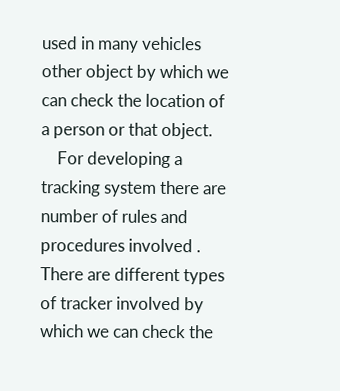used in many vehicles other object by which we can check the location of a person or that object.
    For developing a tracking system there are number of rules and procedures involved . There are different types of tracker involved by which we can check the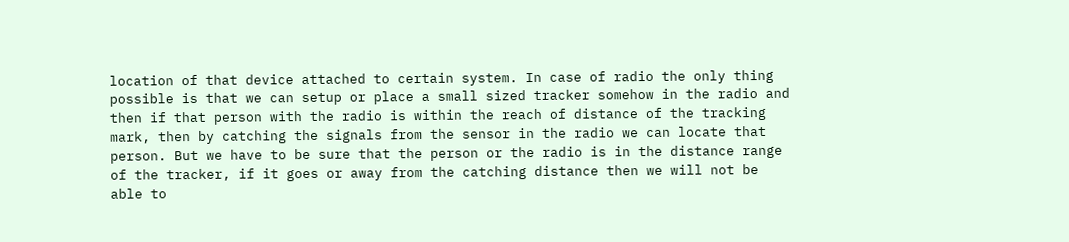location of that device attached to certain system. In case of radio the only thing possible is that we can setup or place a small sized tracker somehow in the radio and then if that person with the radio is within the reach of distance of the tracking mark, then by catching the signals from the sensor in the radio we can locate that person. But we have to be sure that the person or the radio is in the distance range of the tracker, if it goes or away from the catching distance then we will not be able to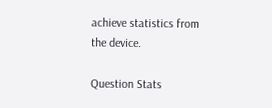achieve statistics from the device.

Question Stats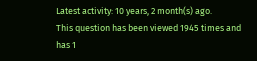Latest activity: 10 years, 2 month(s) ago.
This question has been viewed 1945 times and has 1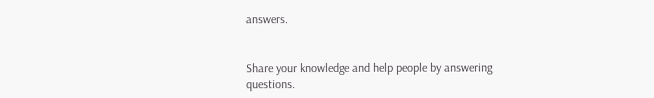answers.


Share your knowledge and help people by answering questions.